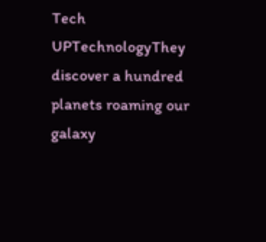Tech UPTechnologyThey discover a hundred planets roaming our galaxy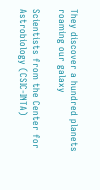They discover a hundred planets roaming our galaxy

Scientists from the Center for Astrobiology (CSIC-INTA)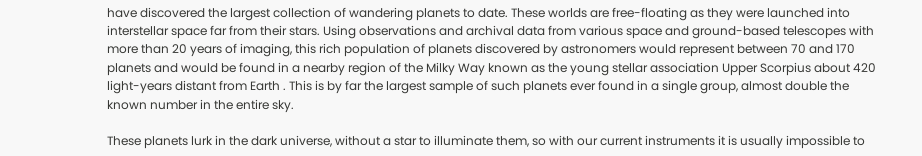have discovered the largest collection of wandering planets to date. These worlds are free-floating as they were launched into interstellar space far from their stars. Using observations and archival data from various space and ground-based telescopes with more than 20 years of imaging, this rich population of planets discovered by astronomers would represent between 70 and 170 planets and would be found in a nearby region of the Milky Way known as the young stellar association Upper Scorpius about 420 light-years distant from Earth . This is by far the largest sample of such planets ever found in a single group, almost double the known number in the entire sky.

These planets lurk in the dark universe, without a star to illuminate them, so with our current instruments it is usually impossible to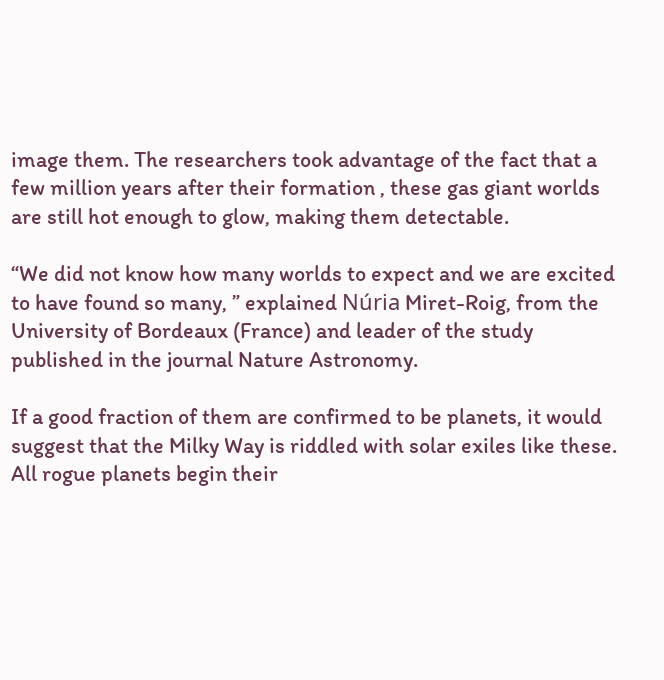image them. The researchers took advantage of the fact that a few million years after their formation , these gas giant worlds are still hot enough to glow, making them detectable.

“We did not know how many worlds to expect and we are excited to have found so many, ” explained Núria Miret-Roig, from the University of Bordeaux (France) and leader of the study published in the journal Nature Astronomy.

If a good fraction of them are confirmed to be planets, it would suggest that the Milky Way is riddled with solar exiles like these. All rogue planets begin their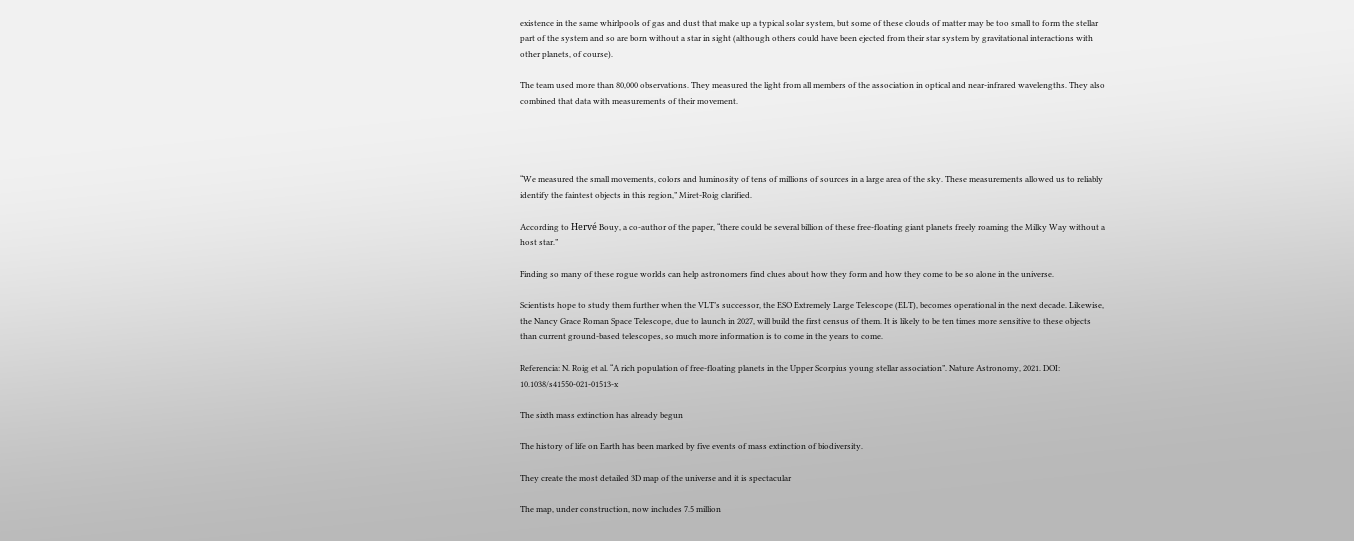existence in the same whirlpools of gas and dust that make up a typical solar system, but some of these clouds of matter may be too small to form the stellar part of the system and so are born without a star in sight (although others could have been ejected from their star system by gravitational interactions with other planets, of course).

The team used more than 80,000 observations. They measured the light from all members of the association in optical and near-infrared wavelengths. They also combined that data with measurements of their movement.




“We measured the small movements, colors and luminosity of tens of millions of sources in a large area of the sky. These measurements allowed us to reliably identify the faintest objects in this region,” Miret-Roig clarified.

According to Hervé Bouy, a co-author of the paper, “there could be several billion of these free-floating giant planets freely roaming the Milky Way without a host star.”

Finding so many of these rogue worlds can help astronomers find clues about how they form and how they come to be so alone in the universe.

Scientists hope to study them further when the VLT’s successor, the ESO Extremely Large Telescope (ELT), becomes operational in the next decade. Likewise, the Nancy Grace Roman Space Telescope, due to launch in 2027, will build the first census of them. It is likely to be ten times more sensitive to these objects than current ground-based telescopes, so much more information is to come in the years to come.

Referencia: N. Roig et al. “A rich population of free-floating planets in the Upper Scorpius young stellar association”. Nature Astronomy, 2021. DOI: 10.1038/s41550-021-01513-x

The sixth mass extinction has already begun

The history of life on Earth has been marked by five events of mass extinction of biodiversity.

They create the most detailed 3D map of the universe and it is spectacular

The map, under construction, now includes 7.5 million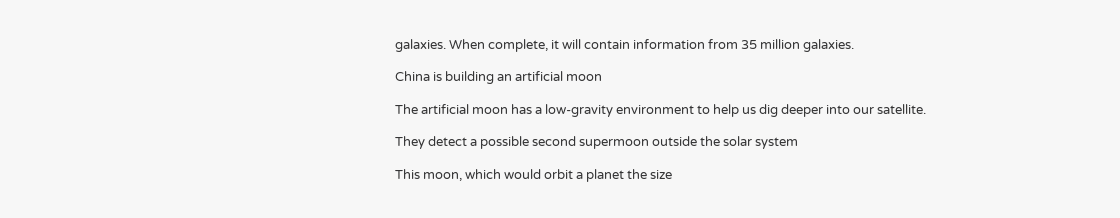galaxies. When complete, it will contain information from 35 million galaxies.

China is building an artificial moon

The artificial moon has a low-gravity environment to help us dig deeper into our satellite.

They detect a possible second supermoon outside the solar system

This moon, which would orbit a planet the size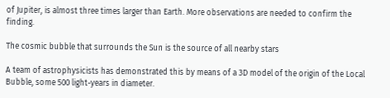of Jupiter, is almost three times larger than Earth. More observations are needed to confirm the finding.

The cosmic bubble that surrounds the Sun is the source of all nearby stars

A team of astrophysicists has demonstrated this by means of a 3D model of the origin of the Local Bubble, some 500 light-years in diameter.